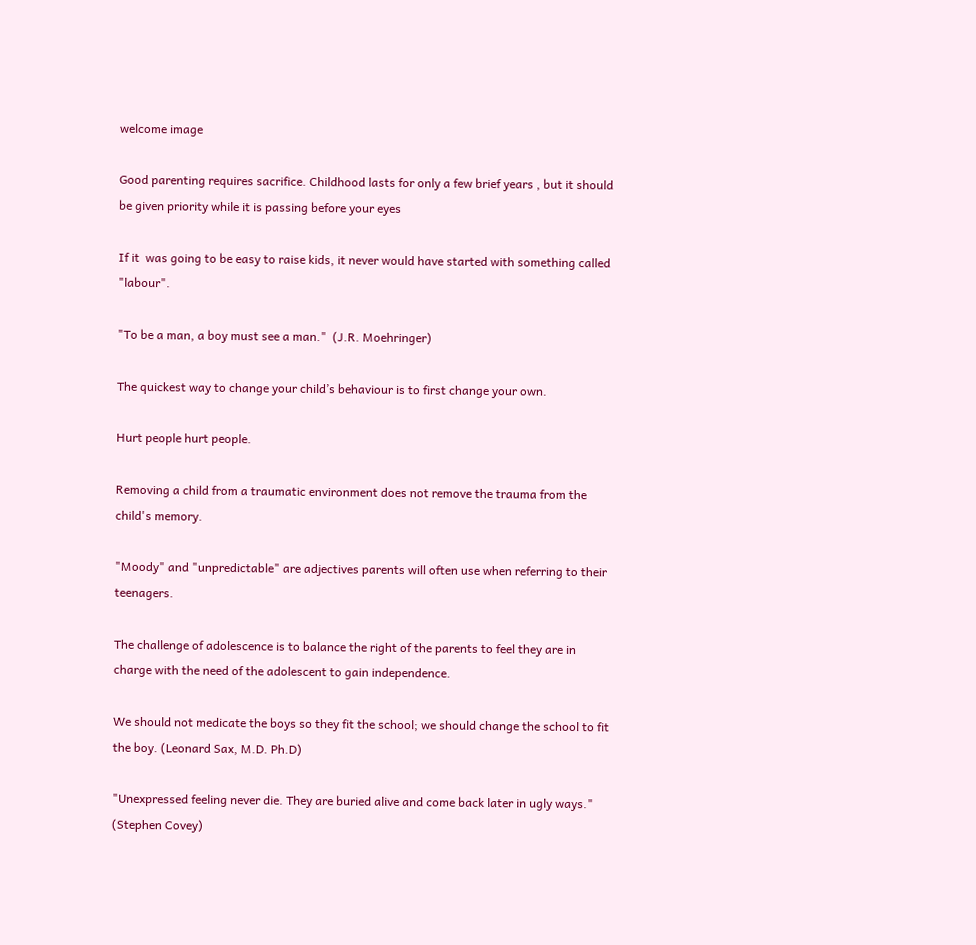welcome image

Good parenting requires sacrifice. Childhood lasts for only a few brief years , but it should be given priority while it is passing before your eyes

If it  was going to be easy to raise kids, it never would have started with something called "labour".

"To be a man, a boy must see a man."  (J.R. Moehringer)

The quickest way to change your child’s behaviour is to first change your own.

Hurt people hurt people.

Removing a child from a traumatic environment does not remove the trauma from the child's memory.

"Moody" and "unpredictable" are adjectives parents will often use when referring to their teenagers.

The challenge of adolescence is to balance the right of the parents to feel they are in charge with the need of the adolescent to gain independence.

We should not medicate the boys so they fit the school; we should change the school to fit the boy. (Leonard Sax, M.D. Ph.D)

"Unexpressed feeling never die. They are buried alive and come back later in ugly ways." (Stephen Covey)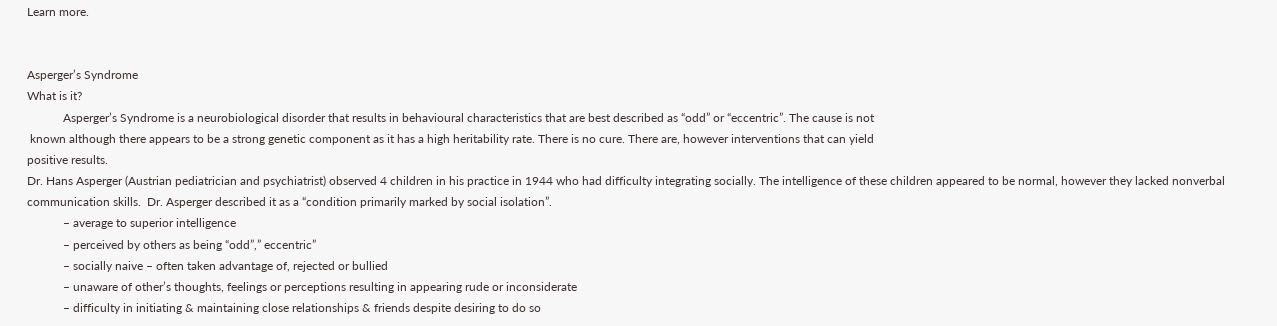Learn more.


Asperger’s Syndrome
What is it?
            Asperger’s Syndrome is a neurobiological disorder that results in behavioural characteristics that are best described as “odd” or “eccentric”. The cause is not
 known although there appears to be a strong genetic component as it has a high heritability rate. There is no cure. There are, however interventions that can yield
positive results.
Dr. Hans Asperger (Austrian pediatrician and psychiatrist) observed 4 children in his practice in 1944 who had difficulty integrating socially. The intelligence of these children appeared to be normal, however they lacked nonverbal communication skills.  Dr. Asperger described it as a “condition primarily marked by social isolation”.
            – average to superior intelligence
            – perceived by others as being “odd”,” eccentric”
            – socially naive – often taken advantage of, rejected or bullied
            – unaware of other’s thoughts, feelings or perceptions resulting in appearing rude or inconsiderate
            – difficulty in initiating & maintaining close relationships & friends despite desiring to do so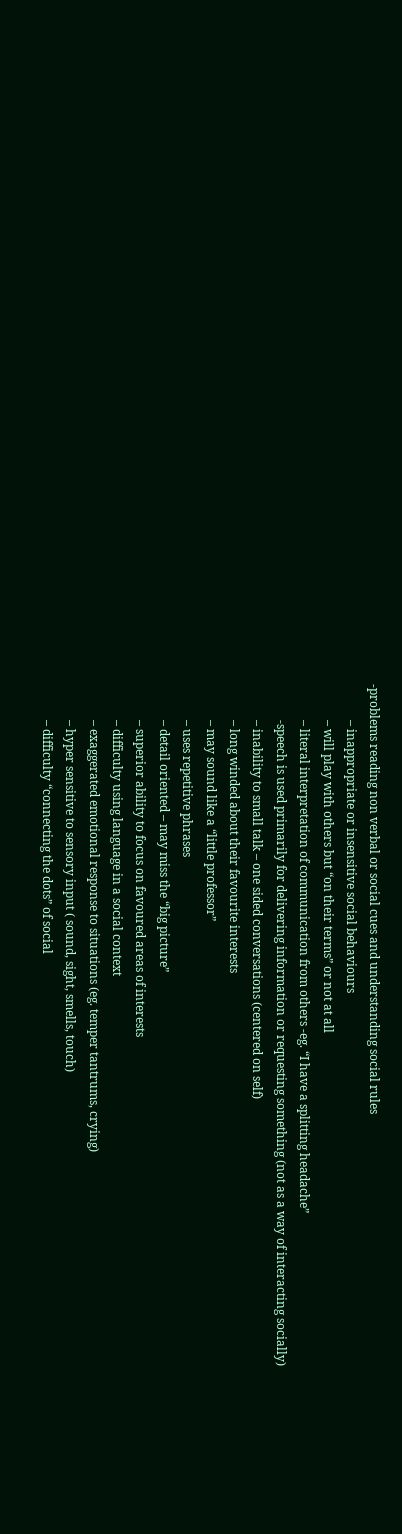-problems reading non verbal or social cues and understanding social rules
            – inappropriate or insensitive social behaviours
            – will play with others but “on their terms” or not at all
            – literal interpretation of communication from others -eg. “I have a splitting headache”
            -speech is used primarily for delivering information or requesting something (not as a way of interacting socially)
            – inability to small talk – one sided conversations (centered on self)
            – long winded about their favourite interests
            – may sound like a “little professor”
            – uses repetitive phrases
            – detail oriented – may miss the “big picture”
            – superior ability to focus on favoured areas of interests
            – difficulty using language in a social context
            – exaggerated emotional response to situations (eg. temper tantrums, crying)
            – hyper sensitive to sensory input ( sound, sight, smells, touch)
            – difficulty “connecting the dots” of social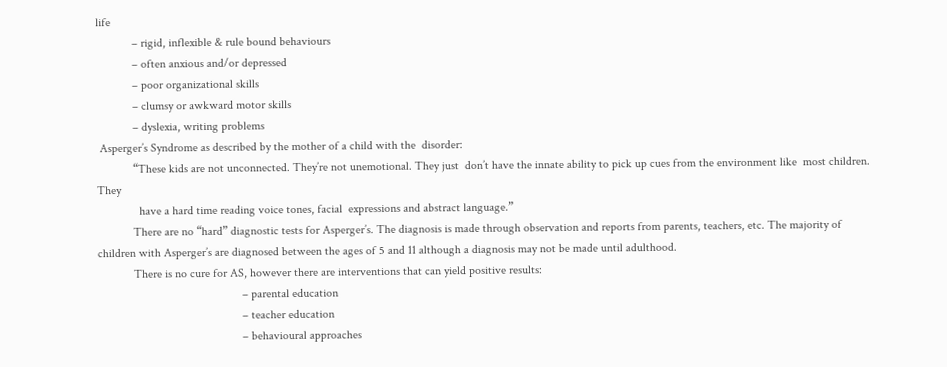life
            – rigid, inflexible & rule bound behaviours
            – often anxious and/or depressed
            – poor organizational skills
            – clumsy or awkward motor skills
            – dyslexia, writing problems
 Asperger’s Syndrome as described by the mother of a child with the  disorder:
            “These kids are not unconnected. They’re not unemotional. They just  don’t have the innate ability to pick up cues from the environment like  most children. They
              have a hard time reading voice tones, facial  expressions and abstract language.”
            There are no “hard” diagnostic tests for Asperger’s. The diagnosis is made through observation and reports from parents, teachers, etc. The majority of children with Asperger’s are diagnosed between the ages of 5 and 11 although a diagnosis may not be made until adulthood.
            There is no cure for AS, however there are interventions that can yield positive results:
                                                – parental education
                                                – teacher education
                                                – behavioural approaches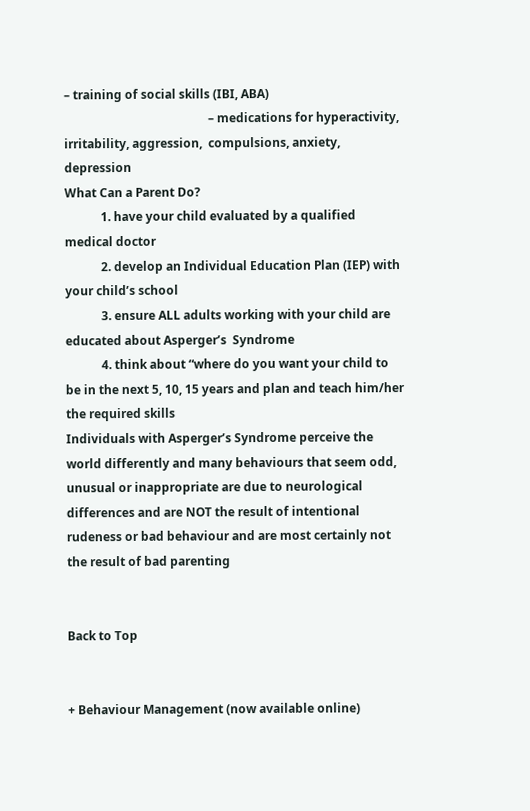– training of social skills (IBI, ABA)
                                                – medications for hyperactivity, irritability, aggression,  compulsions, anxiety, depression
What Can a Parent Do?
            1. have your child evaluated by a qualified medical doctor
            2. develop an Individual Education Plan (IEP) with your child’s school
            3. ensure ALL adults working with your child are educated about Asperger’s  Syndrome
            4. think about “where do you want your child to be in the next 5, 10, 15 years and plan and teach him/her the required skills
Individuals with Asperger’s Syndrome perceive the world differently and many behaviours that seem odd, unusual or inappropriate are due to neurological differences and are NOT the result of intentional rudeness or bad behaviour and are most certainly not the result of bad parenting


Back to Top


+ Behaviour Management (now available online)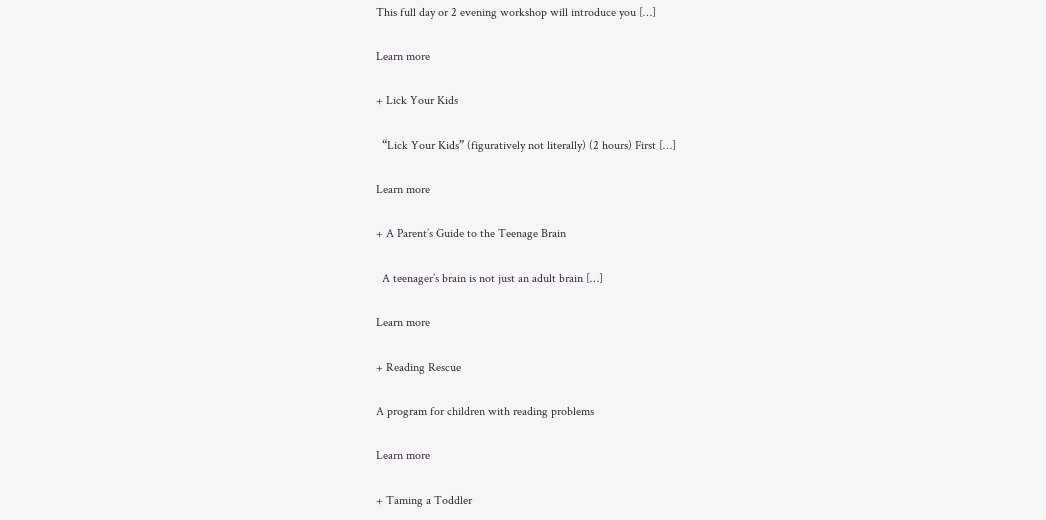This full day or 2 evening workshop will introduce you […]

Learn more

+ Lick Your Kids

  “Lick Your Kids” (figuratively not literally) (2 hours) First […]

Learn more

+ A Parent’s Guide to the Teenage Brain

  A teenager’s brain is not just an adult brain […]

Learn more

+ Reading Rescue

A program for children with reading problems

Learn more

+ Taming a Toddler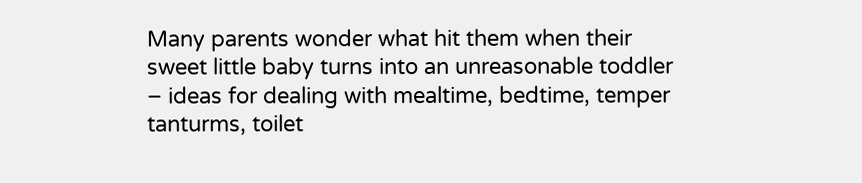Many parents wonder what hit them when their sweet little baby turns into an unreasonable toddler – ideas for dealing with mealtime, bedtime, temper tanturms, toilet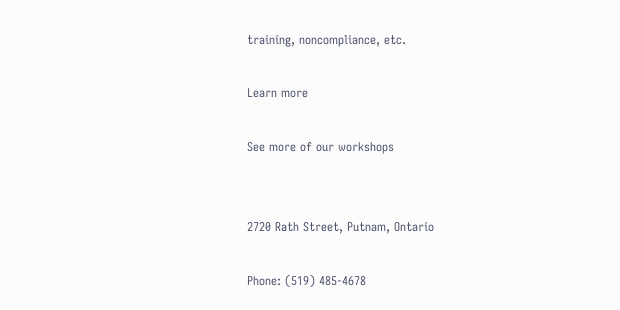training, noncompliance, etc.

Learn more

See more of our workshops


2720 Rath Street, Putnam, Ontario

Phone: (519) 485-4678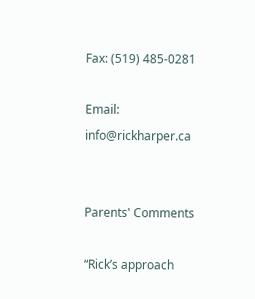Fax: (519) 485-0281

Email: info@rickharper.ca


Parents' Comments

“Rick’s approach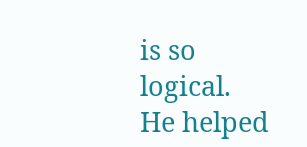is so logical. He helped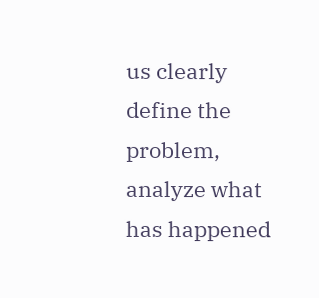us clearly define the problem, analyze what has happened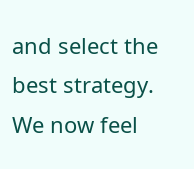and select the best strategy. We now feel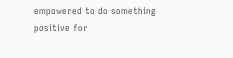empowered to do something positive for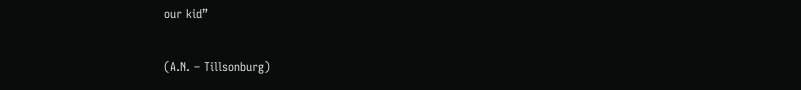our kid”

(A.N. – Tillsonburg)